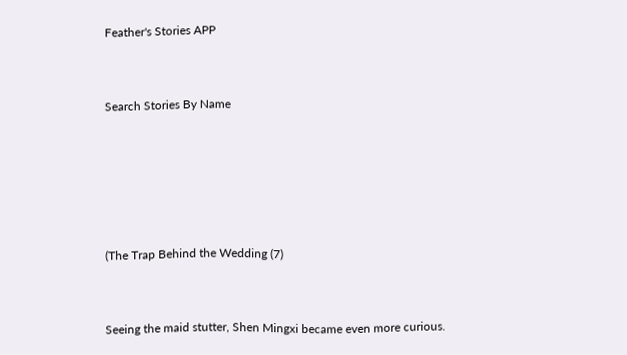Feather's Stories APP


Search Stories By Name





(The Trap Behind the Wedding (7)


Seeing the maid stutter, Shen Mingxi became even more curious.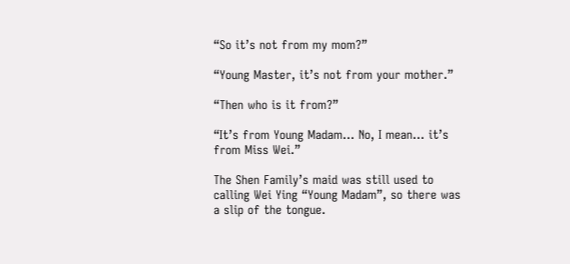“So it’s not from my mom?”

“Young Master, it’s not from your mother.”

“Then who is it from?”

“It’s from Young Madam… No, I mean… it’s from Miss Wei.”

The Shen Family’s maid was still used to calling Wei Ying “Young Madam”, so there was a slip of the tongue.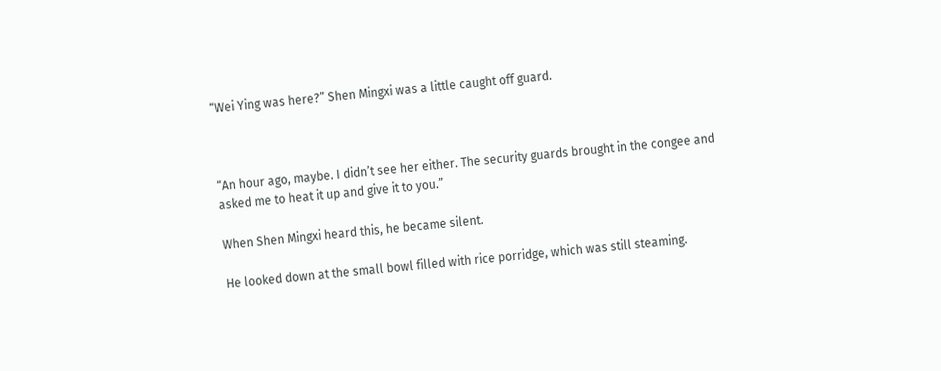“Wei Ying was here?” Shen Mingxi was a little caught off guard.



“An hour ago, maybe. I didn’t see her either. The security guards brought in the congee and asked me to heat it up and give it to you.”

When Shen Mingxi heard this, he became silent.

He looked down at the small bowl filled with rice porridge, which was still steaming.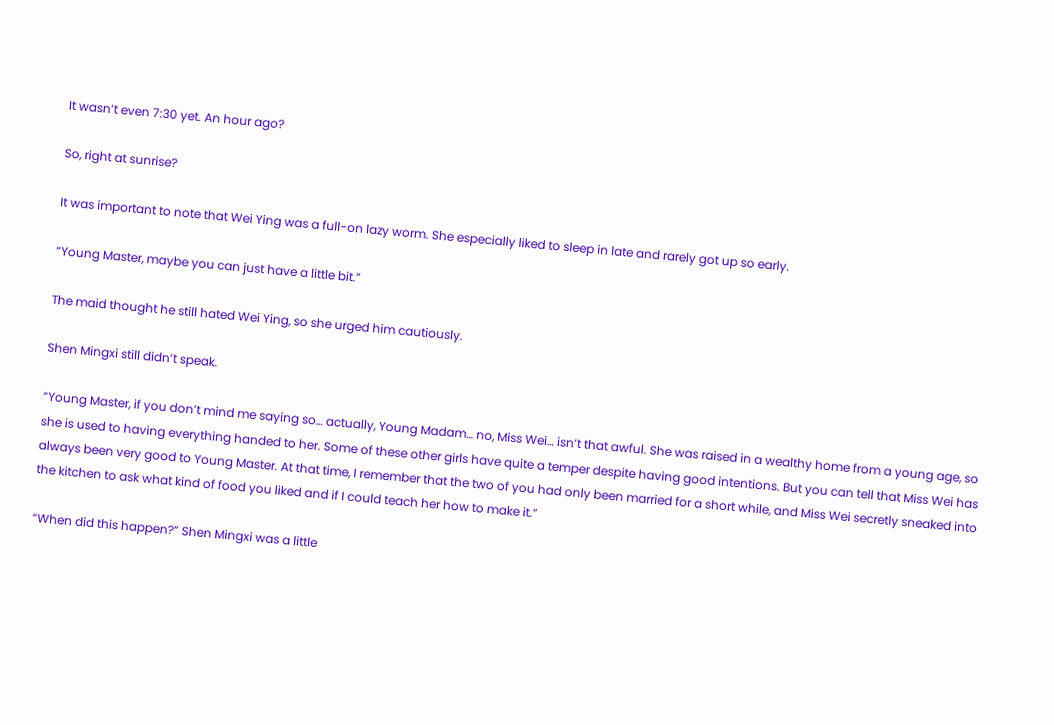It wasn’t even 7:30 yet. An hour ago?

So, right at sunrise?

It was important to note that Wei Ying was a full-on lazy worm. She especially liked to sleep in late and rarely got up so early.

“Young Master, maybe you can just have a little bit.”

The maid thought he still hated Wei Ying, so she urged him cautiously.

Shen Mingxi still didn’t speak.

“Young Master, if you don’t mind me saying so… actually, Young Madam… no, Miss Wei… isn’t that awful. She was raised in a wealthy home from a young age, so she is used to having everything handed to her. Some of these other girls have quite a temper despite having good intentions. But you can tell that Miss Wei has always been very good to Young Master. At that time, I remember that the two of you had only been married for a short while, and Miss Wei secretly sneaked into the kitchen to ask what kind of food you liked and if I could teach her how to make it.”

“When did this happen?” Shen Mingxi was a little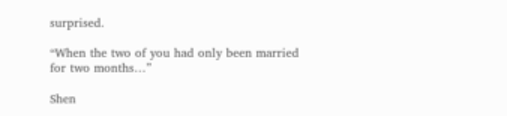surprised.

“When the two of you had only been married for two months…”

Shen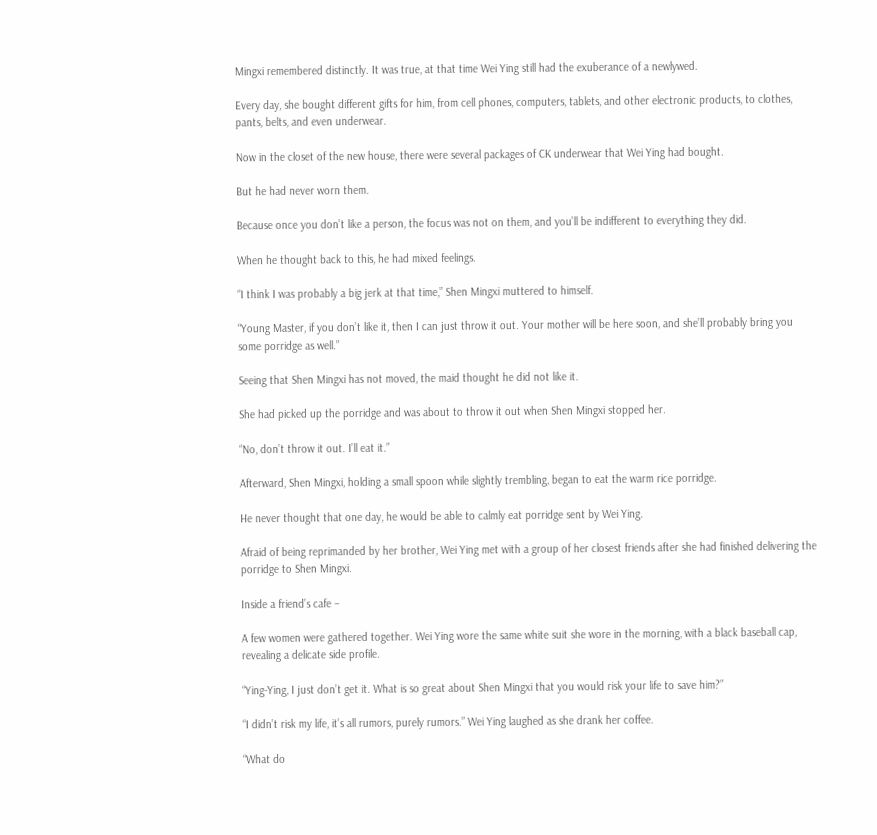Mingxi remembered distinctly. It was true, at that time Wei Ying still had the exuberance of a newlywed.

Every day, she bought different gifts for him, from cell phones, computers, tablets, and other electronic products, to clothes, pants, belts, and even underwear.

Now in the closet of the new house, there were several packages of CK underwear that Wei Ying had bought.

But he had never worn them.

Because once you don’t like a person, the focus was not on them, and you’ll be indifferent to everything they did.

When he thought back to this, he had mixed feelings.

“I think I was probably a big jerk at that time,” Shen Mingxi muttered to himself.

“Young Master, if you don’t like it, then I can just throw it out. Your mother will be here soon, and she’ll probably bring you some porridge as well.”

Seeing that Shen Mingxi has not moved, the maid thought he did not like it.

She had picked up the porridge and was about to throw it out when Shen Mingxi stopped her.

“No, don’t throw it out. I’ll eat it.”

Afterward, Shen Mingxi, holding a small spoon while slightly trembling, began to eat the warm rice porridge.

He never thought that one day, he would be able to calmly eat porridge sent by Wei Ying.

Afraid of being reprimanded by her brother, Wei Ying met with a group of her closest friends after she had finished delivering the porridge to Shen Mingxi.

Inside a friend’s cafe –

A few women were gathered together. Wei Ying wore the same white suit she wore in the morning, with a black baseball cap, revealing a delicate side profile.

“Ying-Ying, I just don’t get it. What is so great about Shen Mingxi that you would risk your life to save him?”

“I didn’t risk my life, it’s all rumors, purely rumors.” Wei Ying laughed as she drank her coffee.

“What do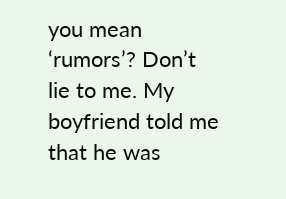you mean ‘rumors’? Don’t lie to me. My boyfriend told me that he was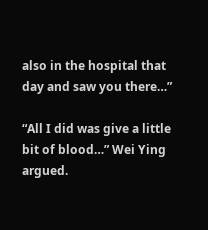also in the hospital that day and saw you there…”

“All I did was give a little bit of blood…” Wei Ying argued.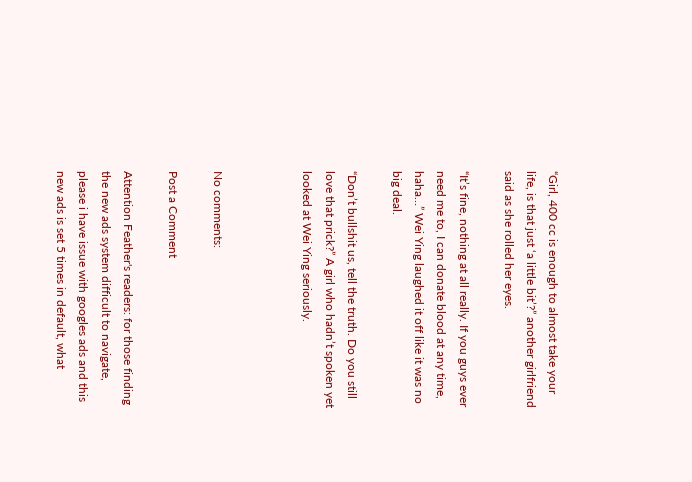“Girl, 400 cc is enough to almost take your life, is that just ‘a little bit’?” another girlfriend said as she rolled her eyes.

“It’s fine, nothing at all really. If you guys ever need me to, I can donate blood at any time, haha…” Wei Ying laughed it off like it was no big deal.

“Don’t bullshit us, tell the truth. Do you still love that prick?” A girl who hadn’t spoken yet looked at Wei Ying seriously.



No comments:

Post a Comment

Attention Feather's readers: for those finding the new ads system difficult to navigate, please i have issue with googles ads and this new ads is set 5 times in default, what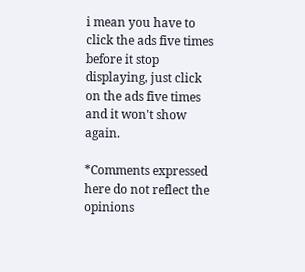i mean you have to click the ads five times before it stop displaying, just click on the ads five times and it won't show again.

*Comments expressed here do not reflect the opinions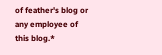of feather's blog or any employee of this blog.*